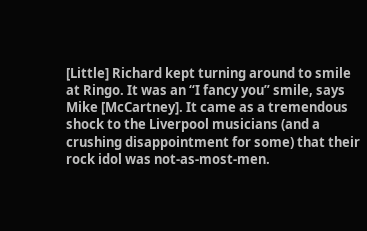[Little] Richard kept turning around to smile at Ringo. It was an “I fancy you” smile, says Mike [McCartney]. It came as a tremendous shock to the Liverpool musicians (and a crushing disappointment for some) that their rock idol was not-as-most-men.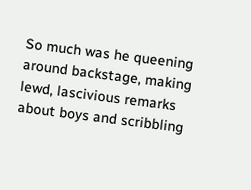So much was he queening around backstage, making lewd, lascivious remarks about boys and scribbling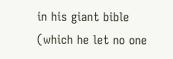in his giant bible (which he let no one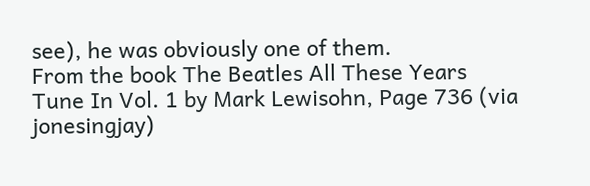see), he was obviously one of them.
From the book The Beatles All These Years Tune In Vol. 1 by Mark Lewisohn, Page 736 (via jonesingjay)